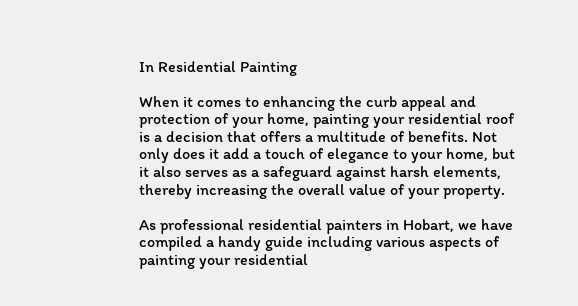In Residential Painting

When it comes to enhancing the curb appeal and protection of your home, painting your residential roof is a decision that offers a multitude of benefits. Not only does it add a touch of elegance to your home, but it also serves as a safeguard against harsh elements, thereby increasing the overall value of your property.

As professional residential painters in Hobart, we have compiled a handy guide including various aspects of painting your residential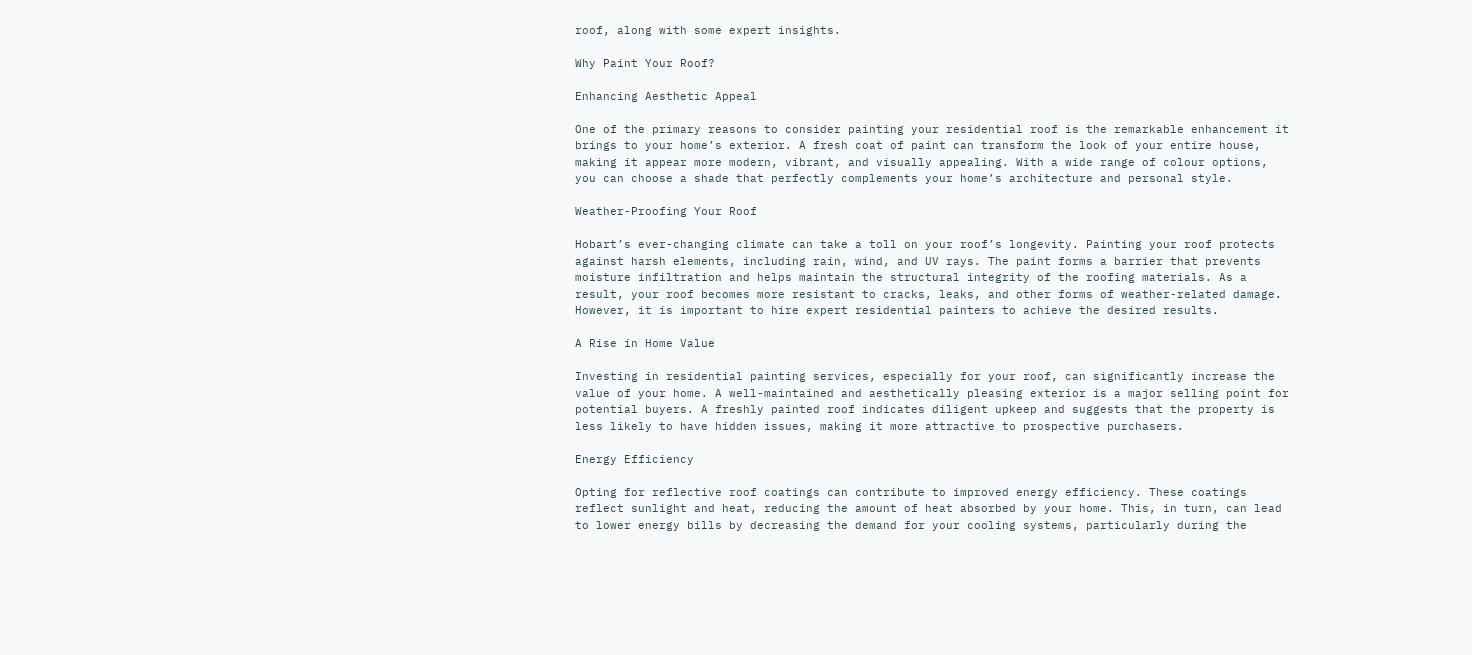roof, along with some expert insights.

Why Paint Your Roof?

Enhancing Aesthetic Appeal

One of the primary reasons to consider painting your residential roof is the remarkable enhancement it brings to your home’s exterior. A fresh coat of paint can transform the look of your entire house, making it appear more modern, vibrant, and visually appealing. With a wide range of colour options, you can choose a shade that perfectly complements your home’s architecture and personal style.

Weather-Proofing Your Roof

Hobart’s ever-changing climate can take a toll on your roof’s longevity. Painting your roof protects against harsh elements, including rain, wind, and UV rays. The paint forms a barrier that prevents moisture infiltration and helps maintain the structural integrity of the roofing materials. As a result, your roof becomes more resistant to cracks, leaks, and other forms of weather-related damage. However, it is important to hire expert residential painters to achieve the desired results.

A Rise in Home Value

Investing in residential painting services, especially for your roof, can significantly increase the value of your home. A well-maintained and aesthetically pleasing exterior is a major selling point for potential buyers. A freshly painted roof indicates diligent upkeep and suggests that the property is less likely to have hidden issues, making it more attractive to prospective purchasers.

Energy Efficiency

Opting for reflective roof coatings can contribute to improved energy efficiency. These coatings reflect sunlight and heat, reducing the amount of heat absorbed by your home. This, in turn, can lead to lower energy bills by decreasing the demand for your cooling systems, particularly during the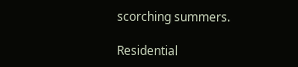scorching summers.

Residential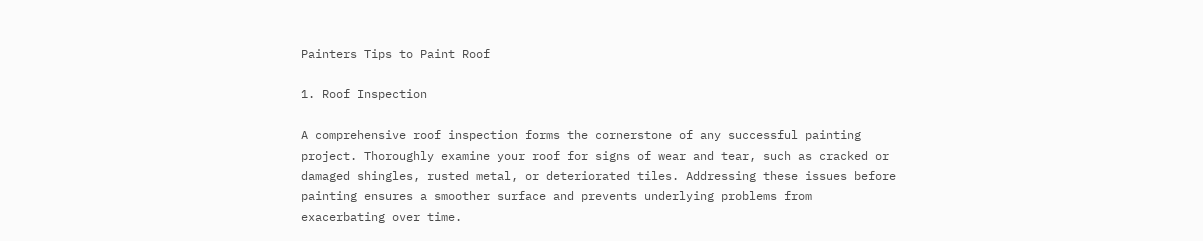Painters Tips to Paint Roof

1. Roof Inspection

A comprehensive roof inspection forms the cornerstone of any successful painting project. Thoroughly examine your roof for signs of wear and tear, such as cracked or damaged shingles, rusted metal, or deteriorated tiles. Addressing these issues before painting ensures a smoother surface and prevents underlying problems from exacerbating over time.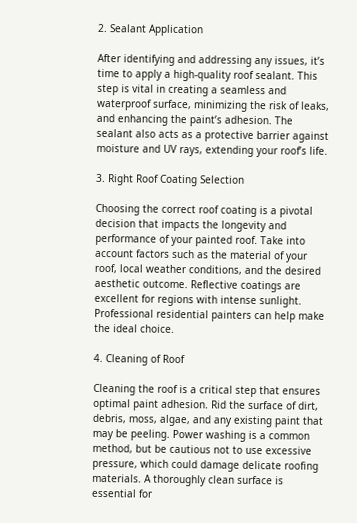2. Sealant Application

After identifying and addressing any issues, it’s time to apply a high-quality roof sealant. This step is vital in creating a seamless and waterproof surface, minimizing the risk of leaks, and enhancing the paint’s adhesion. The sealant also acts as a protective barrier against moisture and UV rays, extending your roof’s life.

3. Right Roof Coating Selection

Choosing the correct roof coating is a pivotal decision that impacts the longevity and performance of your painted roof. Take into account factors such as the material of your roof, local weather conditions, and the desired aesthetic outcome. Reflective coatings are excellent for regions with intense sunlight. Professional residential painters can help make the ideal choice.

4. Cleaning of Roof

Cleaning the roof is a critical step that ensures optimal paint adhesion. Rid the surface of dirt, debris, moss, algae, and any existing paint that may be peeling. Power washing is a common method, but be cautious not to use excessive pressure, which could damage delicate roofing materials. A thoroughly clean surface is essential for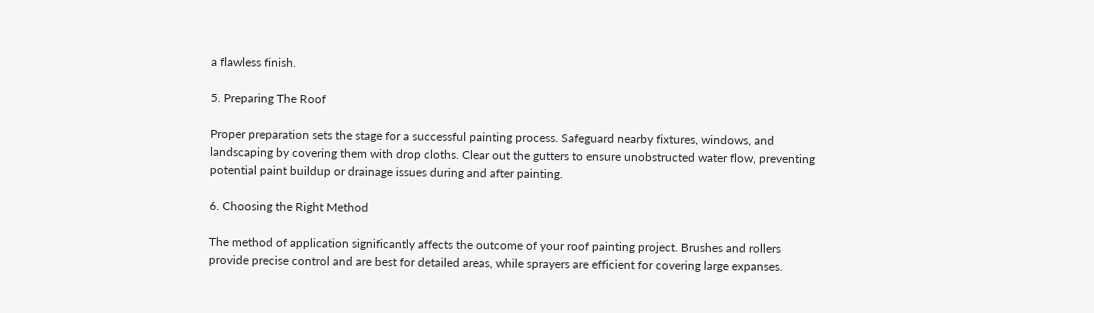a flawless finish.

5. Preparing The Roof

Proper preparation sets the stage for a successful painting process. Safeguard nearby fixtures, windows, and landscaping by covering them with drop cloths. Clear out the gutters to ensure unobstructed water flow, preventing potential paint buildup or drainage issues during and after painting.

6. Choosing the Right Method

The method of application significantly affects the outcome of your roof painting project. Brushes and rollers provide precise control and are best for detailed areas, while sprayers are efficient for covering large expanses.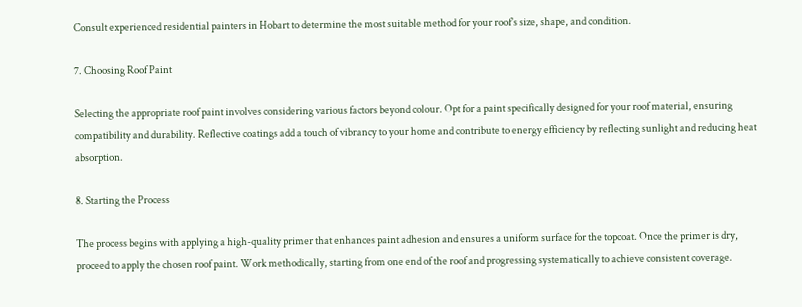Consult experienced residential painters in Hobart to determine the most suitable method for your roof’s size, shape, and condition.

7. Choosing Roof Paint

Selecting the appropriate roof paint involves considering various factors beyond colour. Opt for a paint specifically designed for your roof material, ensuring compatibility and durability. Reflective coatings add a touch of vibrancy to your home and contribute to energy efficiency by reflecting sunlight and reducing heat absorption.

8. Starting the Process

The process begins with applying a high-quality primer that enhances paint adhesion and ensures a uniform surface for the topcoat. Once the primer is dry, proceed to apply the chosen roof paint. Work methodically, starting from one end of the roof and progressing systematically to achieve consistent coverage.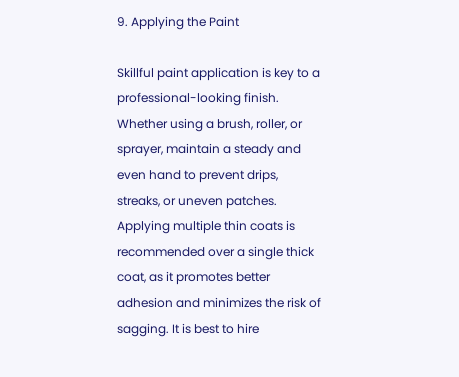9. Applying the Paint

Skillful paint application is key to a professional-looking finish. Whether using a brush, roller, or sprayer, maintain a steady and even hand to prevent drips, streaks, or uneven patches. Applying multiple thin coats is recommended over a single thick coat, as it promotes better adhesion and minimizes the risk of sagging. It is best to hire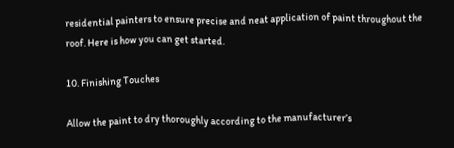residential painters to ensure precise and neat application of paint throughout the roof. Here is how you can get started.

10. Finishing Touches

Allow the paint to dry thoroughly according to the manufacturer’s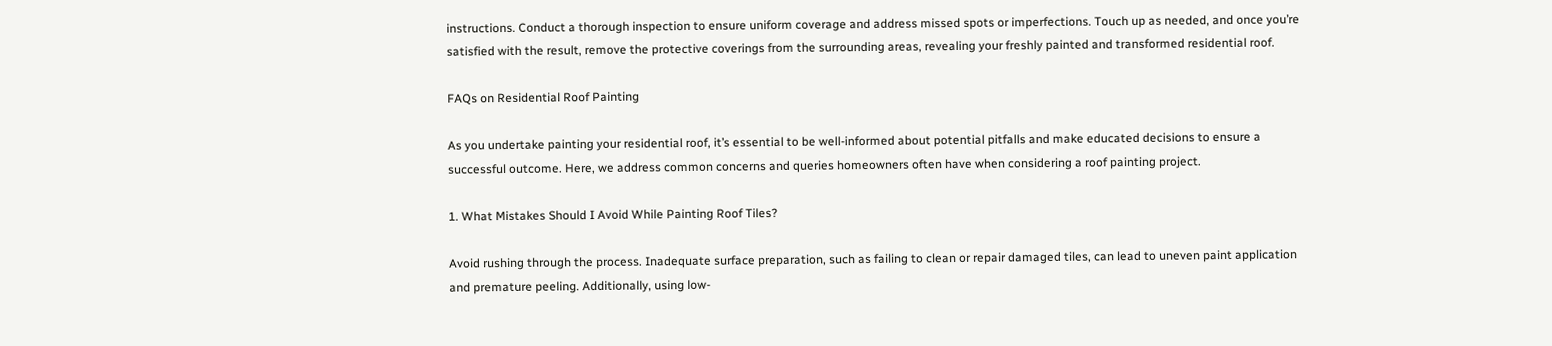instructions. Conduct a thorough inspection to ensure uniform coverage and address missed spots or imperfections. Touch up as needed, and once you’re satisfied with the result, remove the protective coverings from the surrounding areas, revealing your freshly painted and transformed residential roof.

FAQs on Residential Roof Painting

As you undertake painting your residential roof, it’s essential to be well-informed about potential pitfalls and make educated decisions to ensure a successful outcome. Here, we address common concerns and queries homeowners often have when considering a roof painting project.

1. What Mistakes Should I Avoid While Painting Roof Tiles?

Avoid rushing through the process. Inadequate surface preparation, such as failing to clean or repair damaged tiles, can lead to uneven paint application and premature peeling. Additionally, using low-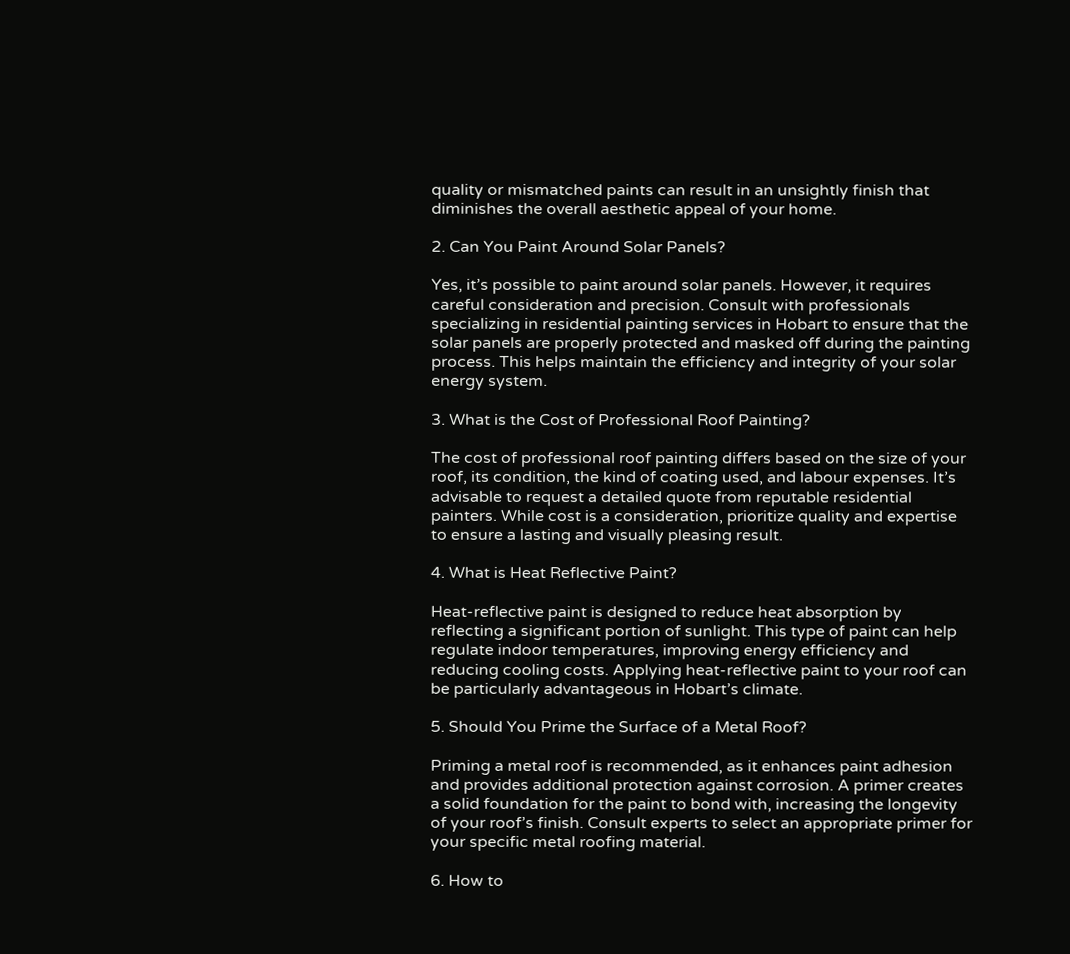quality or mismatched paints can result in an unsightly finish that diminishes the overall aesthetic appeal of your home.

2. Can You Paint Around Solar Panels?

Yes, it’s possible to paint around solar panels. However, it requires careful consideration and precision. Consult with professionals specializing in residential painting services in Hobart to ensure that the solar panels are properly protected and masked off during the painting process. This helps maintain the efficiency and integrity of your solar energy system.

3. What is the Cost of Professional Roof Painting?

The cost of professional roof painting differs based on the size of your roof, its condition, the kind of coating used, and labour expenses. It’s advisable to request a detailed quote from reputable residential painters. While cost is a consideration, prioritize quality and expertise to ensure a lasting and visually pleasing result.

4. What is Heat Reflective Paint?

Heat-reflective paint is designed to reduce heat absorption by reflecting a significant portion of sunlight. This type of paint can help regulate indoor temperatures, improving energy efficiency and reducing cooling costs. Applying heat-reflective paint to your roof can be particularly advantageous in Hobart’s climate.

5. Should You Prime the Surface of a Metal Roof?

Priming a metal roof is recommended, as it enhances paint adhesion and provides additional protection against corrosion. A primer creates a solid foundation for the paint to bond with, increasing the longevity of your roof’s finish. Consult experts to select an appropriate primer for your specific metal roofing material.

6. How to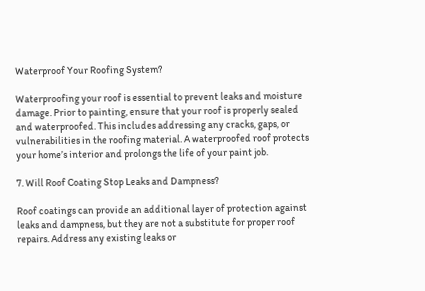Waterproof Your Roofing System?

Waterproofing your roof is essential to prevent leaks and moisture damage. Prior to painting, ensure that your roof is properly sealed and waterproofed. This includes addressing any cracks, gaps, or vulnerabilities in the roofing material. A waterproofed roof protects your home’s interior and prolongs the life of your paint job.

7. Will Roof Coating Stop Leaks and Dampness?

Roof coatings can provide an additional layer of protection against leaks and dampness, but they are not a substitute for proper roof repairs. Address any existing leaks or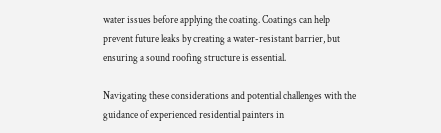water issues before applying the coating. Coatings can help prevent future leaks by creating a water-resistant barrier, but ensuring a sound roofing structure is essential.

Navigating these considerations and potential challenges with the guidance of experienced residential painters in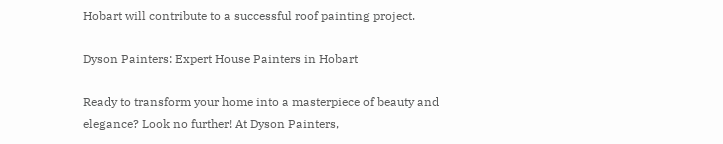Hobart will contribute to a successful roof painting project.

Dyson Painters: Expert House Painters in Hobart

Ready to transform your home into a masterpiece of beauty and elegance? Look no further! At Dyson Painters,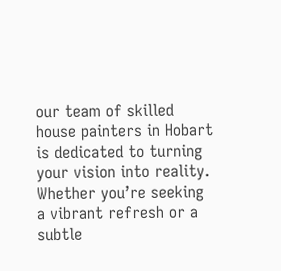our team of skilled house painters in Hobart is dedicated to turning your vision into reality. Whether you’re seeking a vibrant refresh or a subtle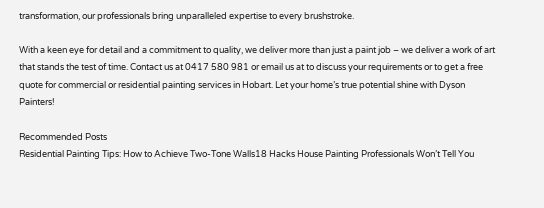transformation, our professionals bring unparalleled expertise to every brushstroke.

With a keen eye for detail and a commitment to quality, we deliver more than just a paint job – we deliver a work of art that stands the test of time. Contact us at 0417 580 981 or email us at to discuss your requirements or to get a free quote for commercial or residential painting services in Hobart. Let your home’s true potential shine with Dyson Painters!

Recommended Posts
Residential Painting Tips: How to Achieve Two-Tone Walls18 Hacks House Painting Professionals Won’t Tell You